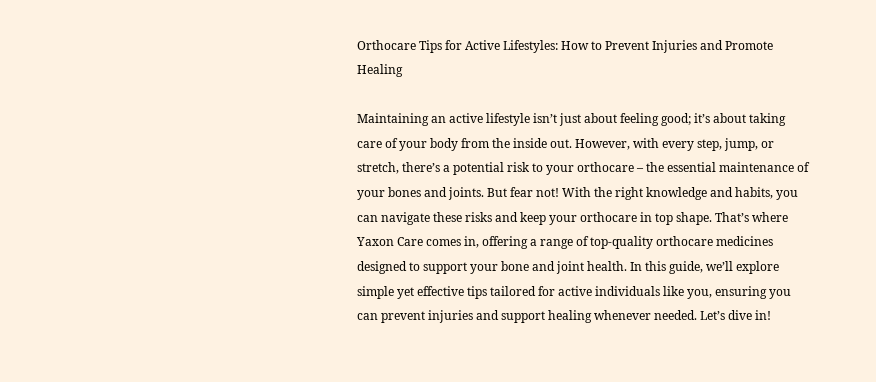Orthocare Tips for Active Lifestyles: How to Prevent Injuries and Promote Healing

Maintaining an active lifestyle isn’t just about feeling good; it’s about taking care of your body from the inside out. However, with every step, jump, or stretch, there’s a potential risk to your orthocare – the essential maintenance of your bones and joints. But fear not! With the right knowledge and habits, you can navigate these risks and keep your orthocare in top shape. That’s where Yaxon Care comes in, offering a range of top-quality orthocare medicines designed to support your bone and joint health. In this guide, we’ll explore simple yet effective tips tailored for active individuals like you, ensuring you can prevent injuries and support healing whenever needed. Let’s dive in!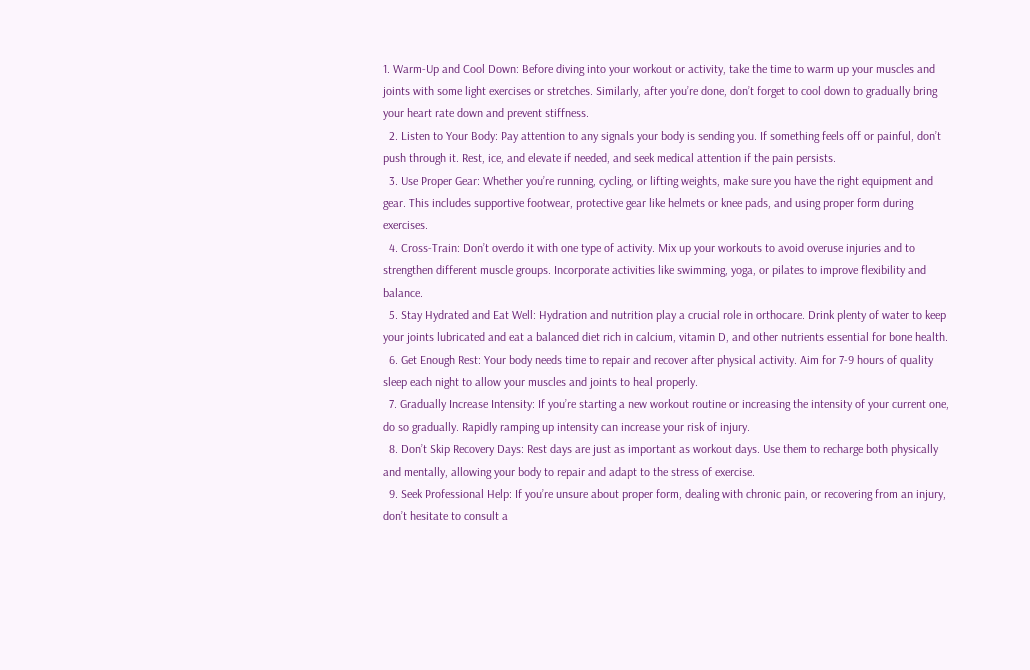1. Warm-Up and Cool Down: Before diving into your workout or activity, take the time to warm up your muscles and joints with some light exercises or stretches. Similarly, after you’re done, don’t forget to cool down to gradually bring your heart rate down and prevent stiffness.
  2. Listen to Your Body: Pay attention to any signals your body is sending you. If something feels off or painful, don’t push through it. Rest, ice, and elevate if needed, and seek medical attention if the pain persists.
  3. Use Proper Gear: Whether you’re running, cycling, or lifting weights, make sure you have the right equipment and gear. This includes supportive footwear, protective gear like helmets or knee pads, and using proper form during exercises.
  4. Cross-Train: Don’t overdo it with one type of activity. Mix up your workouts to avoid overuse injuries and to strengthen different muscle groups. Incorporate activities like swimming, yoga, or pilates to improve flexibility and balance.
  5. Stay Hydrated and Eat Well: Hydration and nutrition play a crucial role in orthocare. Drink plenty of water to keep your joints lubricated and eat a balanced diet rich in calcium, vitamin D, and other nutrients essential for bone health.
  6. Get Enough Rest: Your body needs time to repair and recover after physical activity. Aim for 7-9 hours of quality sleep each night to allow your muscles and joints to heal properly.
  7. Gradually Increase Intensity: If you’re starting a new workout routine or increasing the intensity of your current one, do so gradually. Rapidly ramping up intensity can increase your risk of injury.
  8. Don’t Skip Recovery Days: Rest days are just as important as workout days. Use them to recharge both physically and mentally, allowing your body to repair and adapt to the stress of exercise.
  9. Seek Professional Help: If you’re unsure about proper form, dealing with chronic pain, or recovering from an injury, don’t hesitate to consult a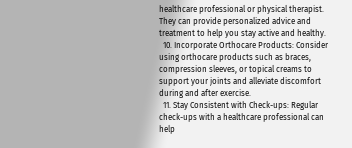healthcare professional or physical therapist. They can provide personalized advice and treatment to help you stay active and healthy.
  10. Incorporate Orthocare Products: Consider using orthocare products such as braces, compression sleeves, or topical creams to support your joints and alleviate discomfort during and after exercise.
  11. Stay Consistent with Check-ups: Regular check-ups with a healthcare professional can help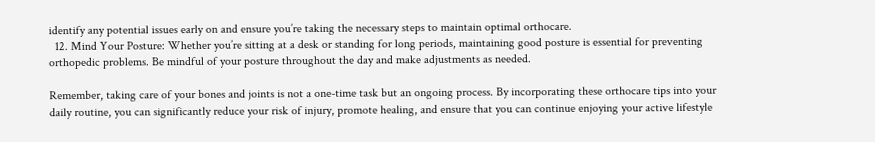identify any potential issues early on and ensure you’re taking the necessary steps to maintain optimal orthocare.
  12. Mind Your Posture: Whether you’re sitting at a desk or standing for long periods, maintaining good posture is essential for preventing orthopedic problems. Be mindful of your posture throughout the day and make adjustments as needed.

Remember, taking care of your bones and joints is not a one-time task but an ongoing process. By incorporating these orthocare tips into your daily routine, you can significantly reduce your risk of injury, promote healing, and ensure that you can continue enjoying your active lifestyle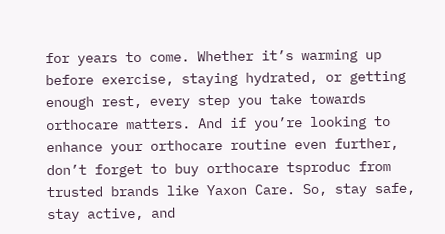for years to come. Whether it’s warming up before exercise, staying hydrated, or getting enough rest, every step you take towards orthocare matters. And if you’re looking to enhance your orthocare routine even further, don’t forget to buy orthocare tsproduc from trusted brands like Yaxon Care. So, stay safe, stay active, and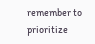remember to prioritize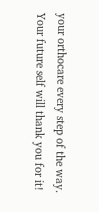your orthocare every step of the way. Your future self will thank you for it!